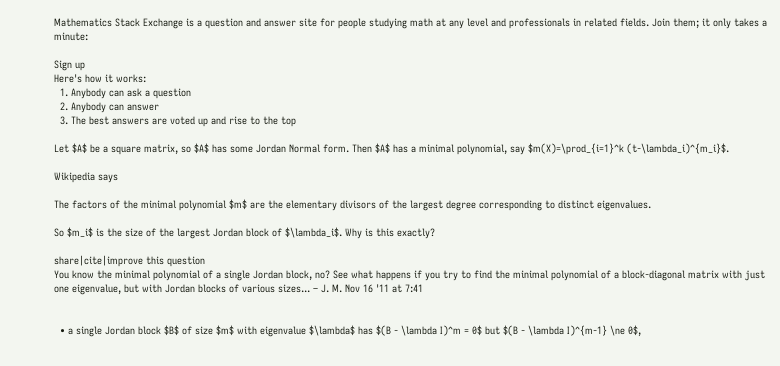Mathematics Stack Exchange is a question and answer site for people studying math at any level and professionals in related fields. Join them; it only takes a minute:

Sign up
Here's how it works:
  1. Anybody can ask a question
  2. Anybody can answer
  3. The best answers are voted up and rise to the top

Let $A$ be a square matrix, so $A$ has some Jordan Normal form. Then $A$ has a minimal polynomial, say $m(X)=\prod_{i=1}^k (t-\lambda_i)^{m_i}$.

Wikipedia says

The factors of the minimal polynomial $m$ are the elementary divisors of the largest degree corresponding to distinct eigenvalues.

So $m_i$ is the size of the largest Jordan block of $\lambda_i$. Why is this exactly?

share|cite|improve this question
You know the minimal polynomial of a single Jordan block, no? See what happens if you try to find the minimal polynomial of a block-diagonal matrix with just one eigenvalue, but with Jordan blocks of various sizes... – J. M. Nov 16 '11 at 7:41


  • a single Jordan block $B$ of size $m$ with eigenvalue $\lambda$ has $(B - \lambda I)^m = 0$ but $(B - \lambda I)^{m-1} \ne 0$,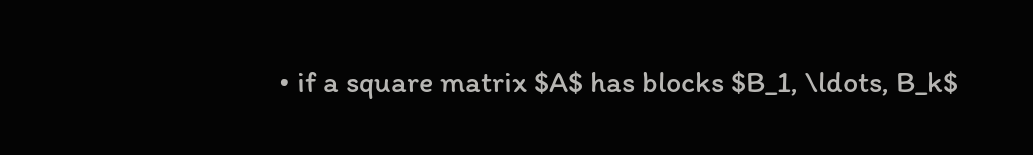• if a square matrix $A$ has blocks $B_1, \ldots, B_k$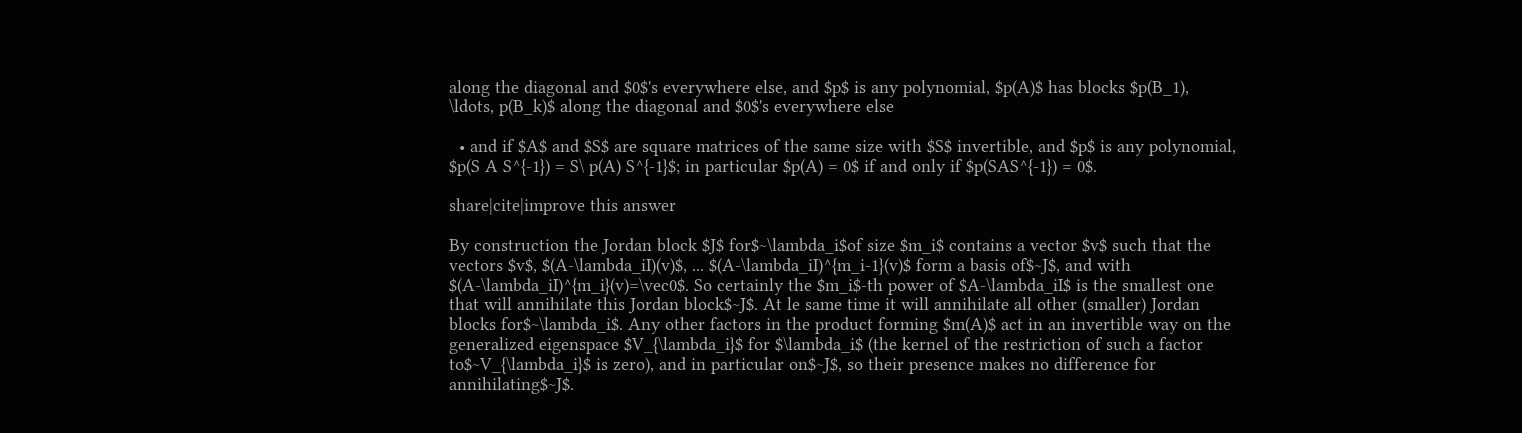along the diagonal and $0$'s everywhere else, and $p$ is any polynomial, $p(A)$ has blocks $p(B_1), \ldots, p(B_k)$ along the diagonal and $0$'s everywhere else

  • and if $A$ and $S$ are square matrices of the same size with $S$ invertible, and $p$ is any polynomial, $p(S A S^{-1}) = S\ p(A) S^{-1}$; in particular $p(A) = 0$ if and only if $p(SAS^{-1}) = 0$.

share|cite|improve this answer

By construction the Jordan block $J$ for$~\lambda_i$of size $m_i$ contains a vector $v$ such that the vectors $v$, $(A-\lambda_iI)(v)$, ... $(A-\lambda_iI)^{m_i-1}(v)$ form a basis of$~J$, and with $(A-\lambda_iI)^{m_i}(v)=\vec0$. So certainly the $m_i$-th power of $A-\lambda_iI$ is the smallest one that will annihilate this Jordan block$~J$. At le same time it will annihilate all other (smaller) Jordan blocks for$~\lambda_i$. Any other factors in the product forming $m(A)$ act in an invertible way on the generalized eigenspace $V_{\lambda_i}$ for $\lambda_i$ (the kernel of the restriction of such a factor to$~V_{\lambda_i}$ is zero), and in particular on$~J$, so their presence makes no difference for annihilating$~J$.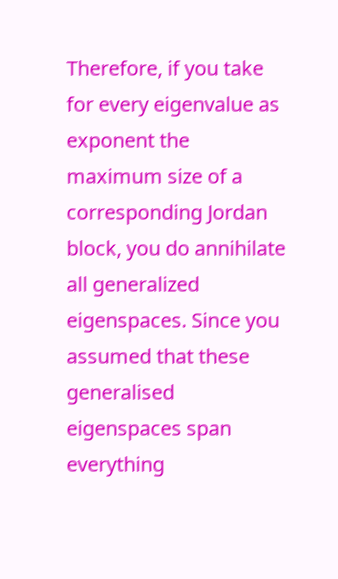Therefore, if you take for every eigenvalue as exponent the maximum size of a corresponding Jordan block, you do annihilate all generalized eigenspaces. Since you assumed that these generalised eigenspaces span everything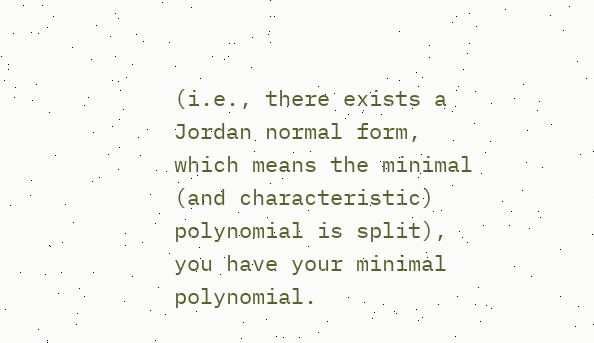(i.e., there exists a Jordan normal form, which means the minimal (and characteristic) polynomial is split), you have your minimal polynomial.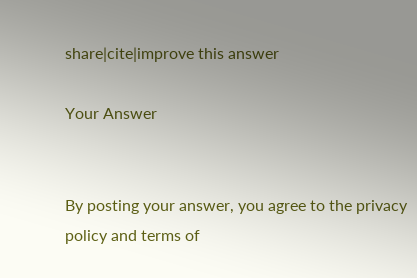share|cite|improve this answer

Your Answer


By posting your answer, you agree to the privacy policy and terms of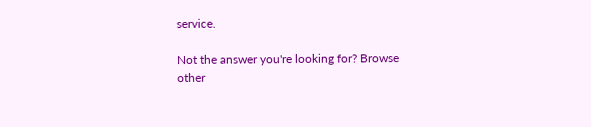service.

Not the answer you're looking for? Browse other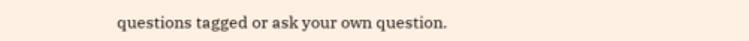questions tagged or ask your own question.